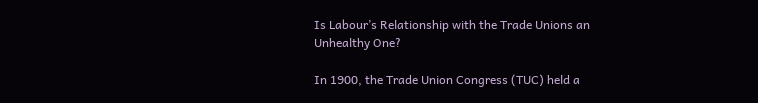Is Labour’s Relationship with the Trade Unions an Unhealthy One?

In 1900, the Trade Union Congress (TUC) held a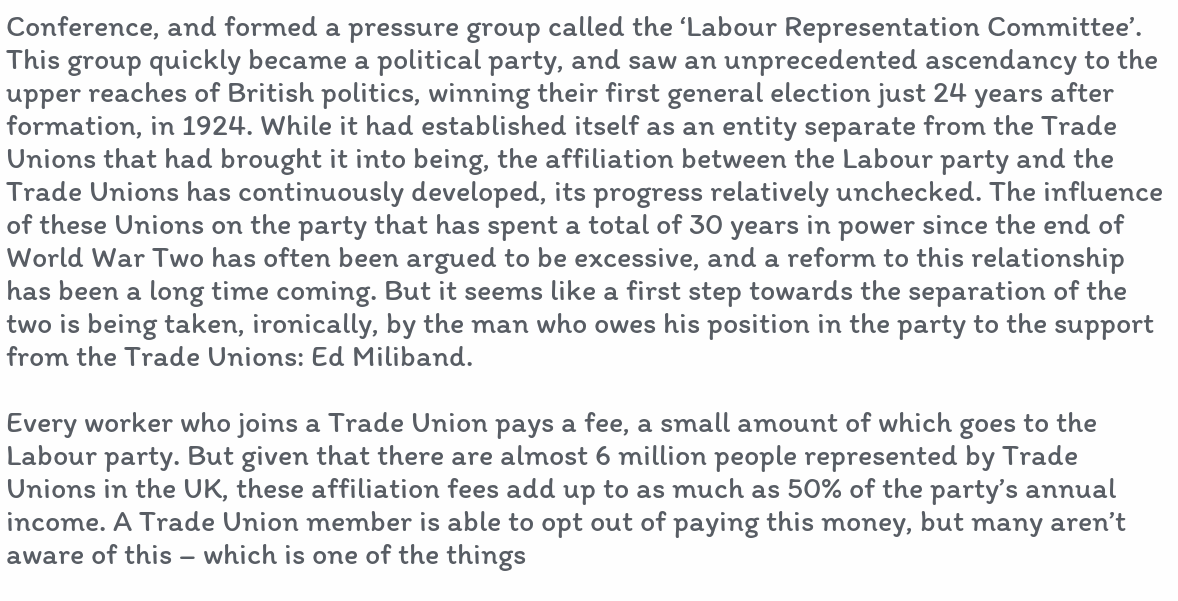Conference, and formed a pressure group called the ‘Labour Representation Committee’. This group quickly became a political party, and saw an unprecedented ascendancy to the upper reaches of British politics, winning their first general election just 24 years after formation, in 1924. While it had established itself as an entity separate from the Trade Unions that had brought it into being, the affiliation between the Labour party and the Trade Unions has continuously developed, its progress relatively unchecked. The influence of these Unions on the party that has spent a total of 30 years in power since the end of World War Two has often been argued to be excessive, and a reform to this relationship has been a long time coming. But it seems like a first step towards the separation of the two is being taken, ironically, by the man who owes his position in the party to the support from the Trade Unions: Ed Miliband.

Every worker who joins a Trade Union pays a fee, a small amount of which goes to the Labour party. But given that there are almost 6 million people represented by Trade Unions in the UK, these affiliation fees add up to as much as 50% of the party’s annual income. A Trade Union member is able to opt out of paying this money, but many aren’t aware of this – which is one of the things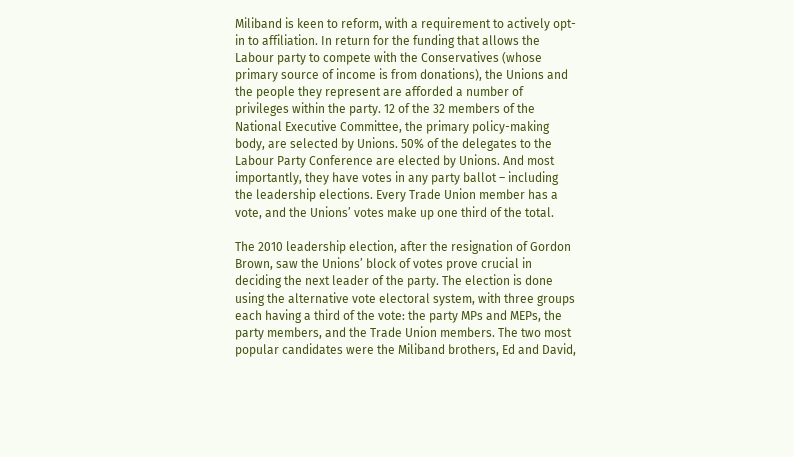Miliband is keen to reform, with a requirement to actively opt-in to affiliation. In return for the funding that allows the Labour party to compete with the Conservatives (whose primary source of income is from donations), the Unions and the people they represent are afforded a number of privileges within the party. 12 of the 32 members of the National Executive Committee, the primary policy-making body, are selected by Unions. 50% of the delegates to the Labour Party Conference are elected by Unions. And most importantly, they have votes in any party ballot – including the leadership elections. Every Trade Union member has a vote, and the Unions’ votes make up one third of the total.

The 2010 leadership election, after the resignation of Gordon Brown, saw the Unions’ block of votes prove crucial in deciding the next leader of the party. The election is done using the alternative vote electoral system, with three groups each having a third of the vote: the party MPs and MEPs, the party members, and the Trade Union members. The two most popular candidates were the Miliband brothers, Ed and David,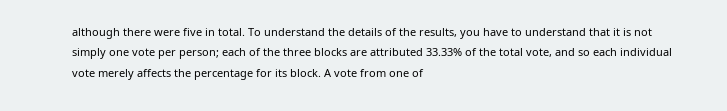although there were five in total. To understand the details of the results, you have to understand that it is not simply one vote per person; each of the three blocks are attributed 33.33% of the total vote, and so each individual vote merely affects the percentage for its block. A vote from one of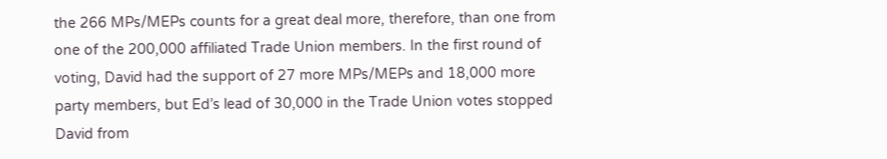the 266 MPs/MEPs counts for a great deal more, therefore, than one from one of the 200,000 affiliated Trade Union members. In the first round of voting, David had the support of 27 more MPs/MEPs and 18,000 more party members, but Ed’s lead of 30,000 in the Trade Union votes stopped David from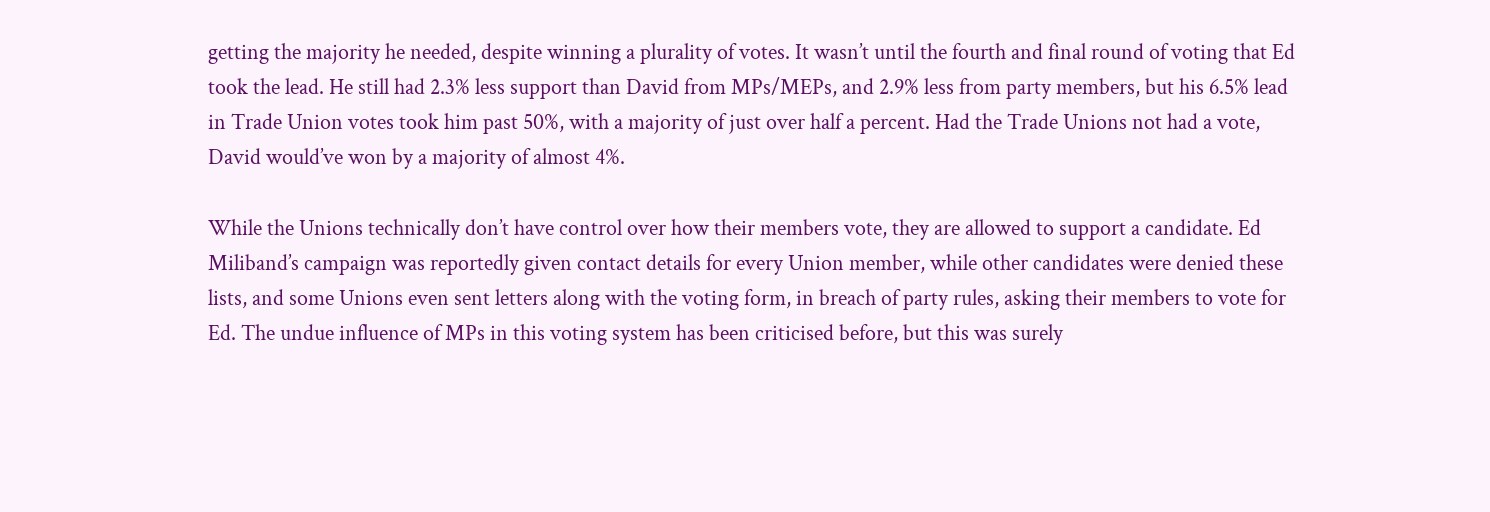getting the majority he needed, despite winning a plurality of votes. It wasn’t until the fourth and final round of voting that Ed took the lead. He still had 2.3% less support than David from MPs/MEPs, and 2.9% less from party members, but his 6.5% lead in Trade Union votes took him past 50%, with a majority of just over half a percent. Had the Trade Unions not had a vote, David would’ve won by a majority of almost 4%.

While the Unions technically don’t have control over how their members vote, they are allowed to support a candidate. Ed Miliband’s campaign was reportedly given contact details for every Union member, while other candidates were denied these lists, and some Unions even sent letters along with the voting form, in breach of party rules, asking their members to vote for Ed. The undue influence of MPs in this voting system has been criticised before, but this was surely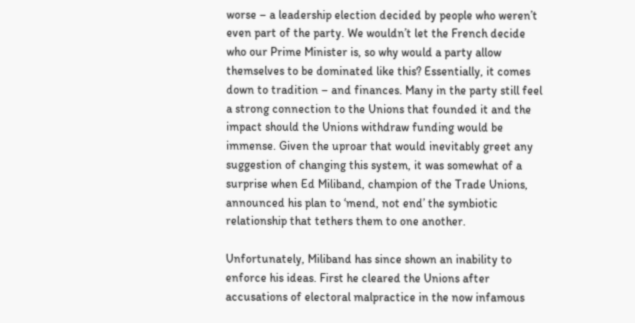worse – a leadership election decided by people who weren’t even part of the party. We wouldn’t let the French decide who our Prime Minister is, so why would a party allow themselves to be dominated like this? Essentially, it comes down to tradition – and finances. Many in the party still feel a strong connection to the Unions that founded it and the impact should the Unions withdraw funding would be immense. Given the uproar that would inevitably greet any suggestion of changing this system, it was somewhat of a surprise when Ed Miliband, champion of the Trade Unions, announced his plan to ‘mend, not end’ the symbiotic relationship that tethers them to one another.

Unfortunately, Miliband has since shown an inability to enforce his ideas. First he cleared the Unions after accusations of electoral malpractice in the now infamous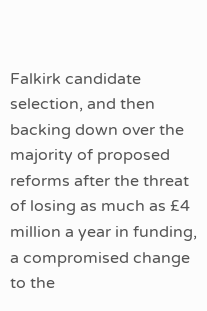Falkirk candidate selection, and then backing down over the majority of proposed reforms after the threat of losing as much as £4 million a year in funding, a compromised change to the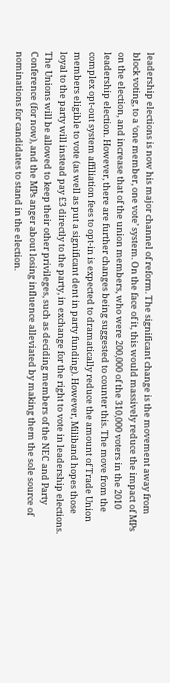leadership elections is now his major channel of reform. The significant change is the movement away from block voting, to a ‘one member, one vote’ system. On the face of it, this would massively reduce the impact of MPs on the election, and increase that of the union members, who were 200,000 of the 310,000 voters in the 2010 leadership election. However, there are further changes being suggested to counter this. The move from the complex opt-out system affiliation fees to opt-in is expected to dramatically reduce the amount of Trade Union members eligible to vote (as well as put a significant dent in party funding). However, Miliband hopes those loyal to the party will instead pay £3 directly to the party, in exchange for the right to vote in leadership elections. The Unions will be allowed to keep their other privileges, such as deciding members of the NEC and Party Conference (for now), and the MPs anger about losing influence alleviated by making them the sole source of nominations for candidates to stand in the election.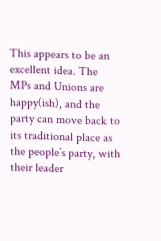This appears to be an excellent idea. The MPs and Unions are happy(ish), and the party can move back to its traditional place as the people’s party, with their leader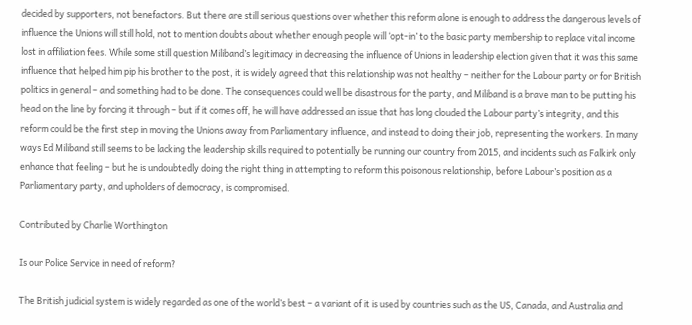decided by supporters, not benefactors. But there are still serious questions over whether this reform alone is enough to address the dangerous levels of influence the Unions will still hold, not to mention doubts about whether enough people will ‘opt-in’ to the basic party membership to replace vital income lost in affiliation fees. While some still question Miliband’s legitimacy in decreasing the influence of Unions in leadership election given that it was this same influence that helped him pip his brother to the post, it is widely agreed that this relationship was not healthy – neither for the Labour party or for British politics in general – and something had to be done. The consequences could well be disastrous for the party, and Miliband is a brave man to be putting his head on the line by forcing it through – but if it comes off, he will have addressed an issue that has long clouded the Labour party’s integrity, and this reform could be the first step in moving the Unions away from Parliamentary influence, and instead to doing their job, representing the workers. In many ways Ed Miliband still seems to be lacking the leadership skills required to potentially be running our country from 2015, and incidents such as Falkirk only enhance that feeling – but he is undoubtedly doing the right thing in attempting to reform this poisonous relationship, before Labour’s position as a Parliamentary party, and upholders of democracy, is compromised.

Contributed by Charlie Worthington

Is our Police Service in need of reform?

The British judicial system is widely regarded as one of the world’s best – a variant of it is used by countries such as the US, Canada, and Australia and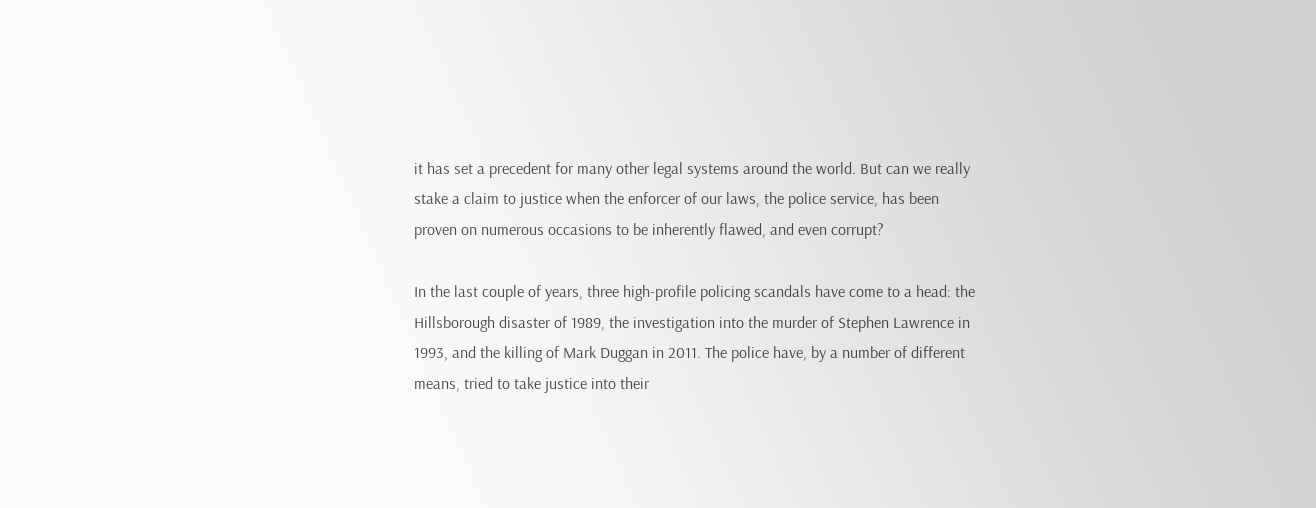it has set a precedent for many other legal systems around the world. But can we really stake a claim to justice when the enforcer of our laws, the police service, has been proven on numerous occasions to be inherently flawed, and even corrupt?

In the last couple of years, three high-profile policing scandals have come to a head: the Hillsborough disaster of 1989, the investigation into the murder of Stephen Lawrence in 1993, and the killing of Mark Duggan in 2011. The police have, by a number of different means, tried to take justice into their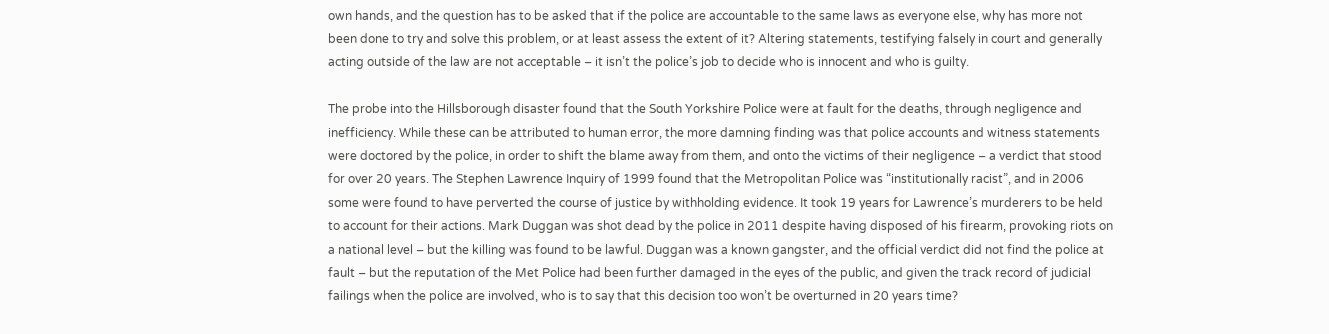own hands, and the question has to be asked that if the police are accountable to the same laws as everyone else, why has more not been done to try and solve this problem, or at least assess the extent of it? Altering statements, testifying falsely in court and generally acting outside of the law are not acceptable – it isn’t the police’s job to decide who is innocent and who is guilty.

The probe into the Hillsborough disaster found that the South Yorkshire Police were at fault for the deaths, through negligence and inefficiency. While these can be attributed to human error, the more damning finding was that police accounts and witness statements were doctored by the police, in order to shift the blame away from them, and onto the victims of their negligence – a verdict that stood for over 20 years. The Stephen Lawrence Inquiry of 1999 found that the Metropolitan Police was “institutionally racist”, and in 2006 some were found to have perverted the course of justice by withholding evidence. It took 19 years for Lawrence’s murderers to be held to account for their actions. Mark Duggan was shot dead by the police in 2011 despite having disposed of his firearm, provoking riots on a national level – but the killing was found to be lawful. Duggan was a known gangster, and the official verdict did not find the police at fault – but the reputation of the Met Police had been further damaged in the eyes of the public, and given the track record of judicial failings when the police are involved, who is to say that this decision too won’t be overturned in 20 years time?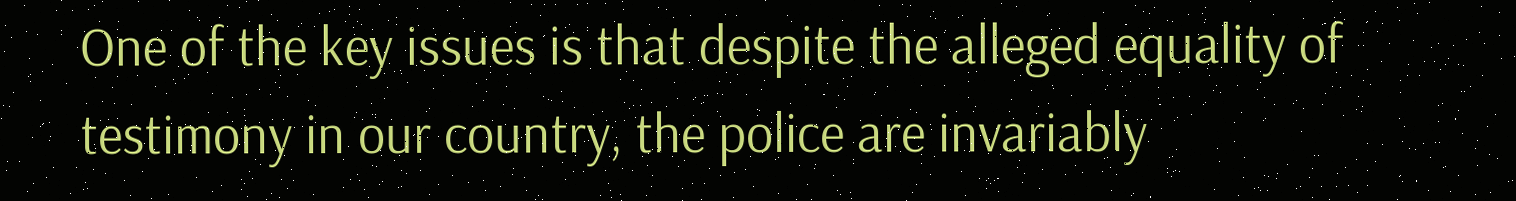One of the key issues is that despite the alleged equality of testimony in our country, the police are invariably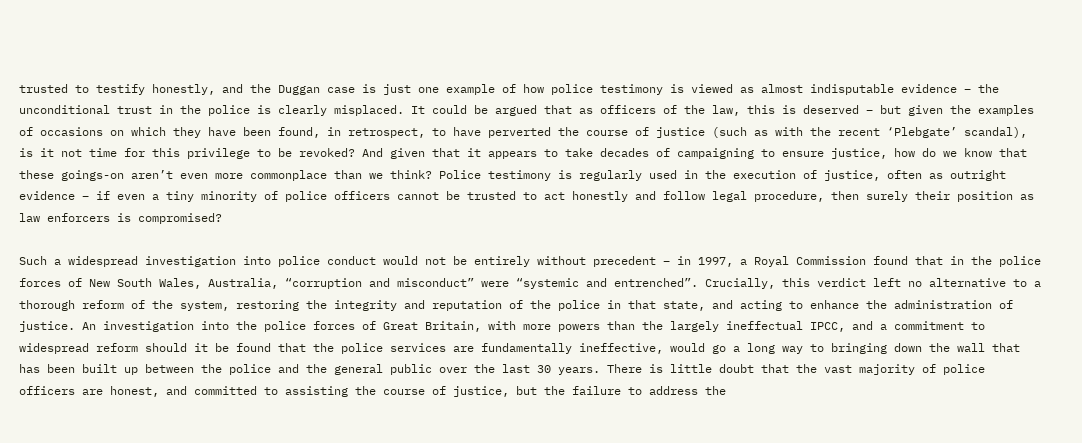trusted to testify honestly, and the Duggan case is just one example of how police testimony is viewed as almost indisputable evidence – the unconditional trust in the police is clearly misplaced. It could be argued that as officers of the law, this is deserved – but given the examples of occasions on which they have been found, in retrospect, to have perverted the course of justice (such as with the recent ‘Plebgate’ scandal), is it not time for this privilege to be revoked? And given that it appears to take decades of campaigning to ensure justice, how do we know that these goings-on aren’t even more commonplace than we think? Police testimony is regularly used in the execution of justice, often as outright evidence – if even a tiny minority of police officers cannot be trusted to act honestly and follow legal procedure, then surely their position as law enforcers is compromised?

Such a widespread investigation into police conduct would not be entirely without precedent – in 1997, a Royal Commission found that in the police forces of New South Wales, Australia, “corruption and misconduct” were “systemic and entrenched”. Crucially, this verdict left no alternative to a thorough reform of the system, restoring the integrity and reputation of the police in that state, and acting to enhance the administration of justice. An investigation into the police forces of Great Britain, with more powers than the largely ineffectual IPCC, and a commitment to widespread reform should it be found that the police services are fundamentally ineffective, would go a long way to bringing down the wall that has been built up between the police and the general public over the last 30 years. There is little doubt that the vast majority of police officers are honest, and committed to assisting the course of justice, but the failure to address the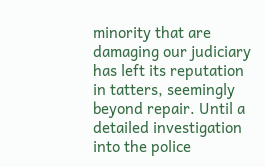minority that are damaging our judiciary has left its reputation in tatters, seemingly beyond repair. Until a detailed investigation into the police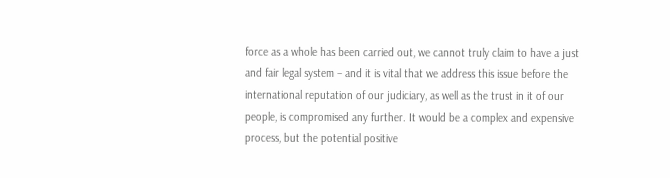force as a whole has been carried out, we cannot truly claim to have a just and fair legal system – and it is vital that we address this issue before the international reputation of our judiciary, as well as the trust in it of our people, is compromised any further. It would be a complex and expensive process, but the potential positive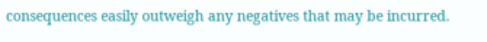consequences easily outweigh any negatives that may be incurred.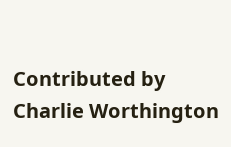Contributed by Charlie Worthington